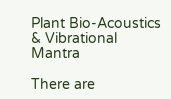Plant Bio-Acoustics & Vibrational Mantra

There are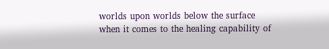worlds upon worlds below the surface when it comes to the healing capability of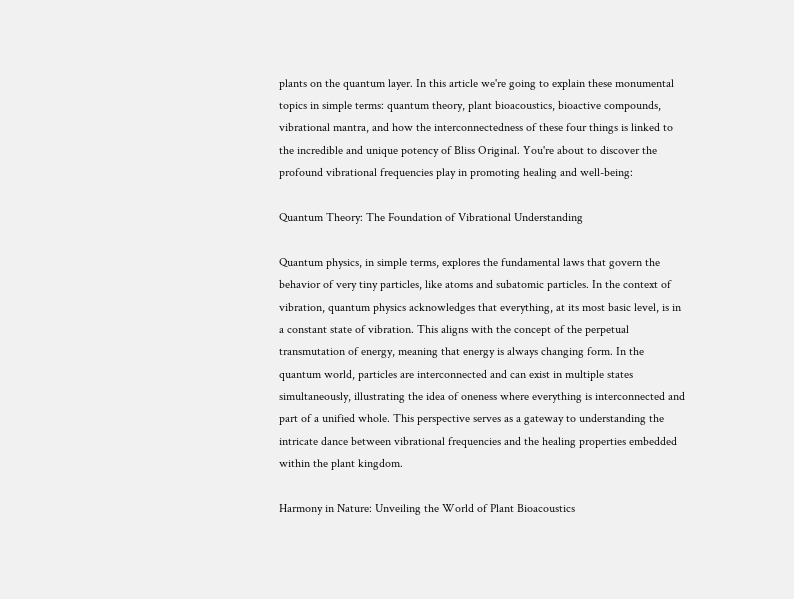plants on the quantum layer. In this article we're going to explain these monumental topics in simple terms: quantum theory, plant bioacoustics, bioactive compounds, vibrational mantra, and how the interconnectedness of these four things is linked to the incredible and unique potency of Bliss Original. You're about to discover the profound vibrational frequencies play in promoting healing and well-being:

Quantum Theory: The Foundation of Vibrational Understanding

Quantum physics, in simple terms, explores the fundamental laws that govern the behavior of very tiny particles, like atoms and subatomic particles. In the context of vibration, quantum physics acknowledges that everything, at its most basic level, is in a constant state of vibration. This aligns with the concept of the perpetual transmutation of energy, meaning that energy is always changing form. In the quantum world, particles are interconnected and can exist in multiple states simultaneously, illustrating the idea of oneness where everything is interconnected and part of a unified whole. This perspective serves as a gateway to understanding the intricate dance between vibrational frequencies and the healing properties embedded within the plant kingdom.

Harmony in Nature: Unveiling the World of Plant Bioacoustics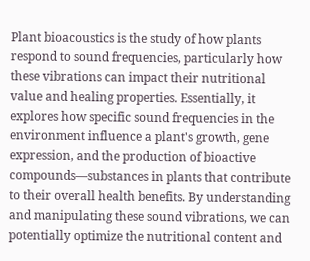Plant bioacoustics is the study of how plants respond to sound frequencies, particularly how these vibrations can impact their nutritional value and healing properties. Essentially, it explores how specific sound frequencies in the environment influence a plant's growth, gene expression, and the production of bioactive compounds—substances in plants that contribute to their overall health benefits. By understanding and manipulating these sound vibrations, we can potentially optimize the nutritional content and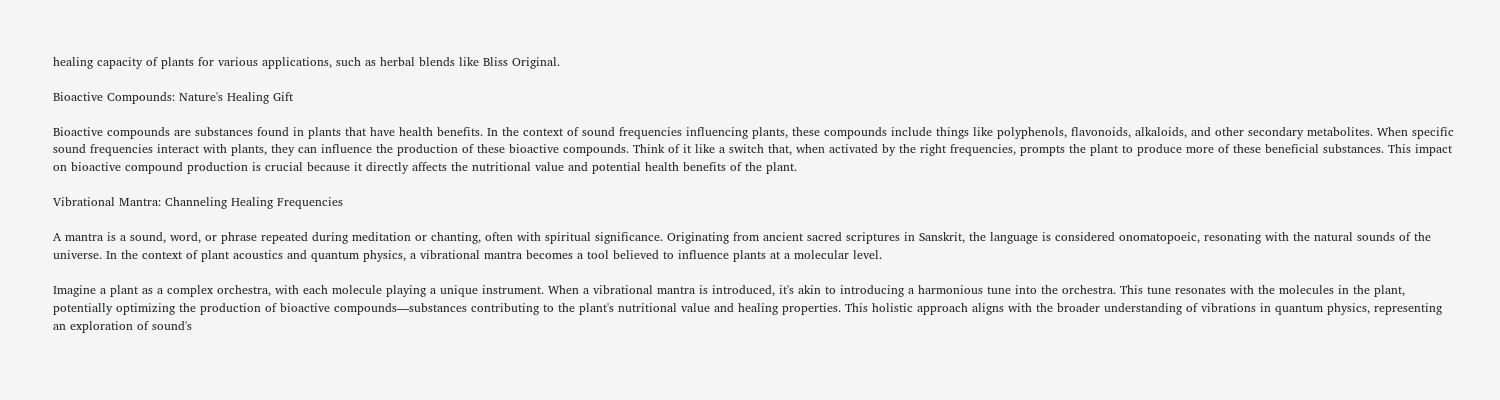healing capacity of plants for various applications, such as herbal blends like Bliss Original.

Bioactive Compounds: Nature's Healing Gift

Bioactive compounds are substances found in plants that have health benefits. In the context of sound frequencies influencing plants, these compounds include things like polyphenols, flavonoids, alkaloids, and other secondary metabolites. When specific sound frequencies interact with plants, they can influence the production of these bioactive compounds. Think of it like a switch that, when activated by the right frequencies, prompts the plant to produce more of these beneficial substances. This impact on bioactive compound production is crucial because it directly affects the nutritional value and potential health benefits of the plant.

Vibrational Mantra: Channeling Healing Frequencies

A mantra is a sound, word, or phrase repeated during meditation or chanting, often with spiritual significance. Originating from ancient sacred scriptures in Sanskrit, the language is considered onomatopoeic, resonating with the natural sounds of the universe. In the context of plant acoustics and quantum physics, a vibrational mantra becomes a tool believed to influence plants at a molecular level.

Imagine a plant as a complex orchestra, with each molecule playing a unique instrument. When a vibrational mantra is introduced, it's akin to introducing a harmonious tune into the orchestra. This tune resonates with the molecules in the plant, potentially optimizing the production of bioactive compounds—substances contributing to the plant's nutritional value and healing properties. This holistic approach aligns with the broader understanding of vibrations in quantum physics, representing an exploration of sound's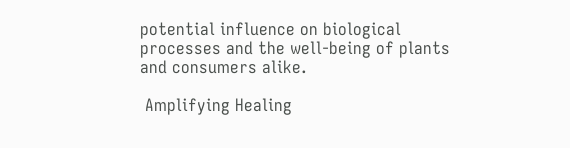potential influence on biological processes and the well-being of plants and consumers alike.

 Amplifying Healing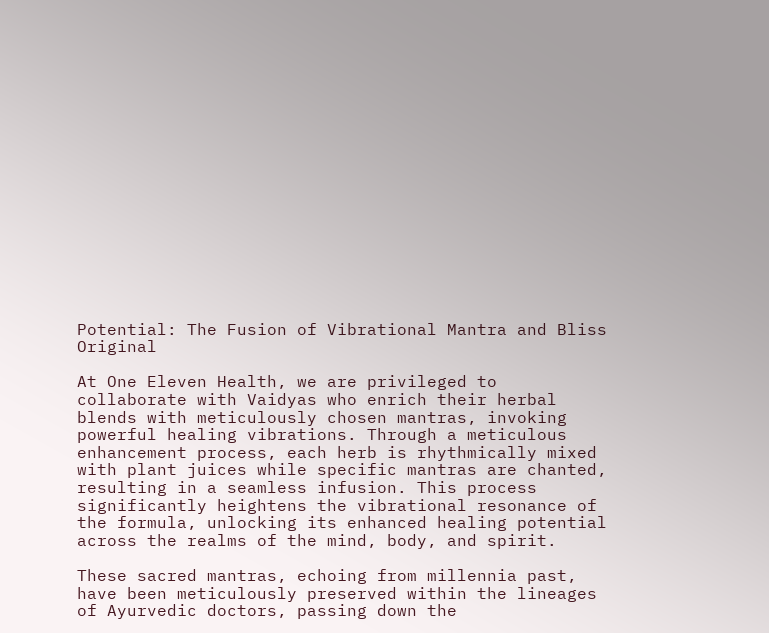Potential: The Fusion of Vibrational Mantra and Bliss Original

At One Eleven Health, we are privileged to collaborate with Vaidyas who enrich their herbal blends with meticulously chosen mantras, invoking powerful healing vibrations. Through a meticulous enhancement process, each herb is rhythmically mixed with plant juices while specific mantras are chanted, resulting in a seamless infusion. This process significantly heightens the vibrational resonance of the formula, unlocking its enhanced healing potential across the realms of the mind, body, and spirit.

These sacred mantras, echoing from millennia past, have been meticulously preserved within the lineages of Ayurvedic doctors, passing down the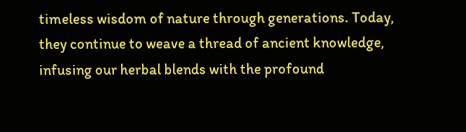timeless wisdom of nature through generations. Today, they continue to weave a thread of ancient knowledge, infusing our herbal blends with the profound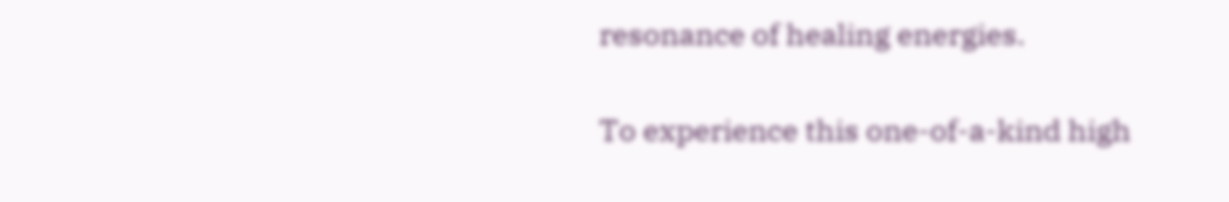resonance of healing energies.

To experience this one-of-a-kind high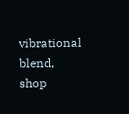vibrational blend, shop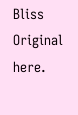Bliss Original here.